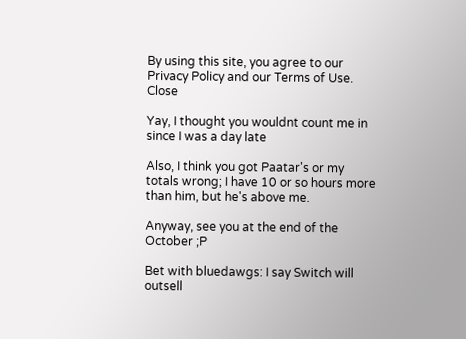By using this site, you agree to our Privacy Policy and our Terms of Use. Close

Yay, I thought you wouldnt count me in since I was a day late

Also, I think you got Paatar's or my totals wrong; I have 10 or so hours more than him, but he's above me.

Anyway, see you at the end of the October ;P

Bet with bluedawgs: I say Switch will outsell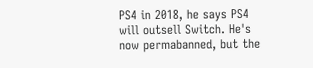PS4 in 2018, he says PS4 will outsell Switch. He's now permabanned, but the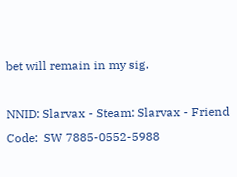bet will remain in my sig.

NNID: Slarvax - Steam: Slarvax - Friend Code:  SW 7885-0552-5988